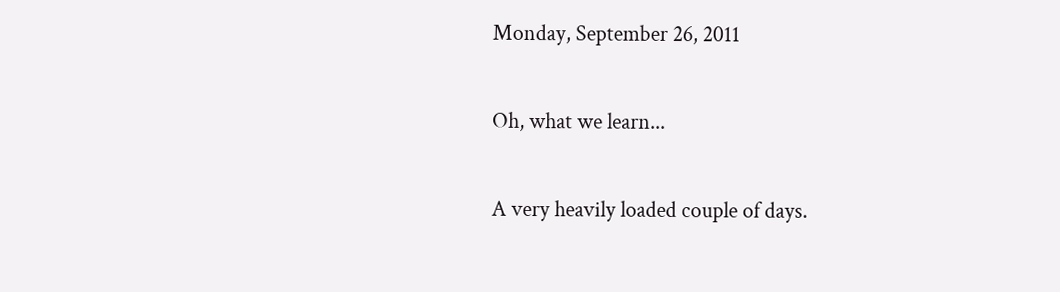Monday, September 26, 2011

Oh, what we learn...

A very heavily loaded couple of days.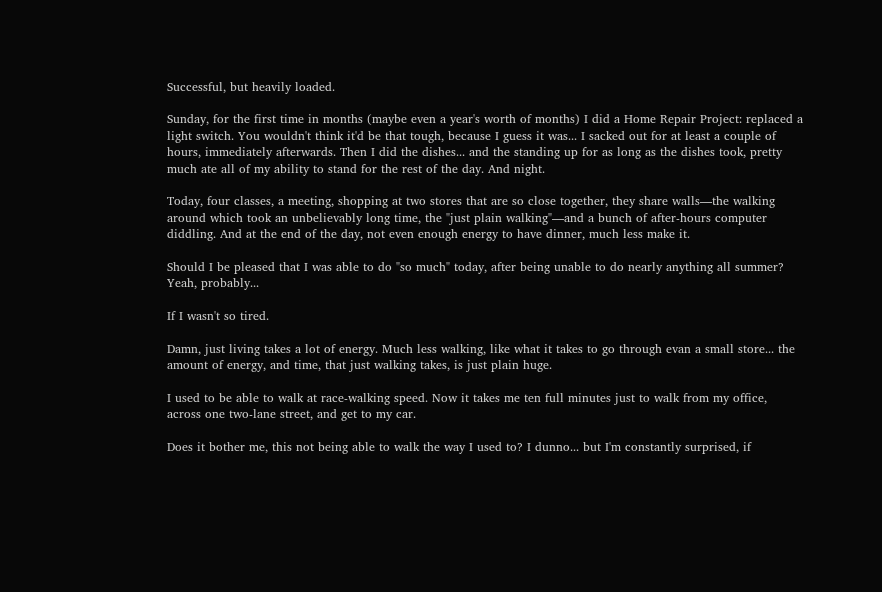Successful, but heavily loaded.

Sunday, for the first time in months (maybe even a year's worth of months) I did a Home Repair Project: replaced a light switch. You wouldn't think it'd be that tough, because I guess it was... I sacked out for at least a couple of hours, immediately afterwards. Then I did the dishes... and the standing up for as long as the dishes took, pretty much ate all of my ability to stand for the rest of the day. And night.

Today, four classes, a meeting, shopping at two stores that are so close together, they share walls—the walking around which took an unbelievably long time, the "just plain walking"—and a bunch of after-hours computer diddling. And at the end of the day, not even enough energy to have dinner, much less make it.

Should I be pleased that I was able to do "so much" today, after being unable to do nearly anything all summer? Yeah, probably...

If I wasn't so tired.

Damn, just living takes a lot of energy. Much less walking, like what it takes to go through evan a small store... the amount of energy, and time, that just walking takes, is just plain huge.

I used to be able to walk at race-walking speed. Now it takes me ten full minutes just to walk from my office, across one two-lane street, and get to my car.

Does it bother me, this not being able to walk the way I used to? I dunno... but I'm constantly surprised, if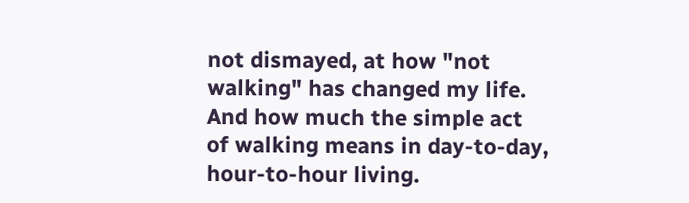not dismayed, at how "not walking" has changed my life. And how much the simple act of walking means in day-to-day, hour-to-hour living.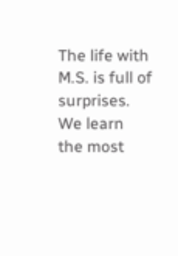The life with M.S. is full of surprises. We learn the most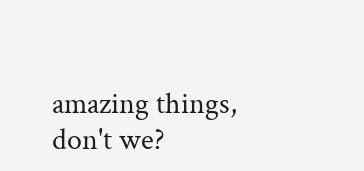amazing things, don't we?